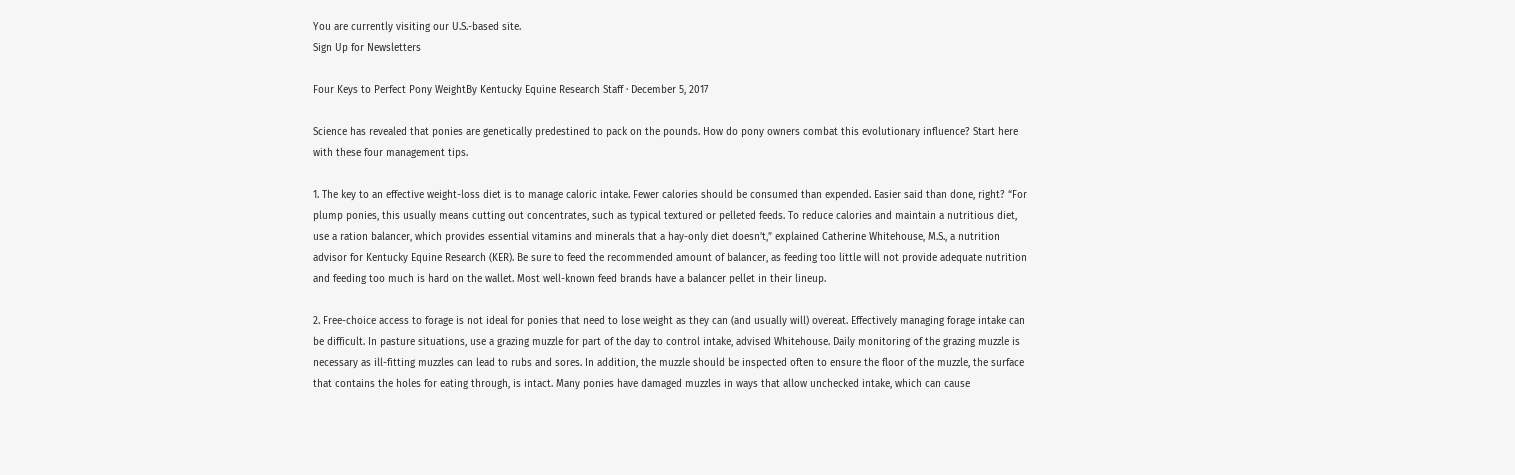You are currently visiting our U.S.-based site.
Sign Up for Newsletters

Four Keys to Perfect Pony WeightBy Kentucky Equine Research Staff · December 5, 2017

Science has revealed that ponies are genetically predestined to pack on the pounds. How do pony owners combat this evolutionary influence? Start here with these four management tips.

1. The key to an effective weight-loss diet is to manage caloric intake. Fewer calories should be consumed than expended. Easier said than done, right? “For plump ponies, this usually means cutting out concentrates, such as typical textured or pelleted feeds. To reduce calories and maintain a nutritious diet, use a ration balancer, which provides essential vitamins and minerals that a hay-only diet doesn’t,” explained Catherine Whitehouse, M.S., a nutrition advisor for Kentucky Equine Research (KER). Be sure to feed the recommended amount of balancer, as feeding too little will not provide adequate nutrition and feeding too much is hard on the wallet. Most well-known feed brands have a balancer pellet in their lineup.

2. Free-choice access to forage is not ideal for ponies that need to lose weight as they can (and usually will) overeat. Effectively managing forage intake can be difficult. In pasture situations, use a grazing muzzle for part of the day to control intake, advised Whitehouse. Daily monitoring of the grazing muzzle is necessary as ill-fitting muzzles can lead to rubs and sores. In addition, the muzzle should be inspected often to ensure the floor of the muzzle, the surface that contains the holes for eating through, is intact. Many ponies have damaged muzzles in ways that allow unchecked intake, which can cause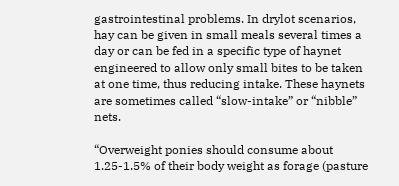gastrointestinal problems. In drylot scenarios, hay can be given in small meals several times a day or can be fed in a specific type of haynet engineered to allow only small bites to be taken at one time, thus reducing intake. These haynets are sometimes called “slow-intake” or “nibble” nets.

“Overweight ponies should consume about 1.25-1.5% of their body weight as forage (pasture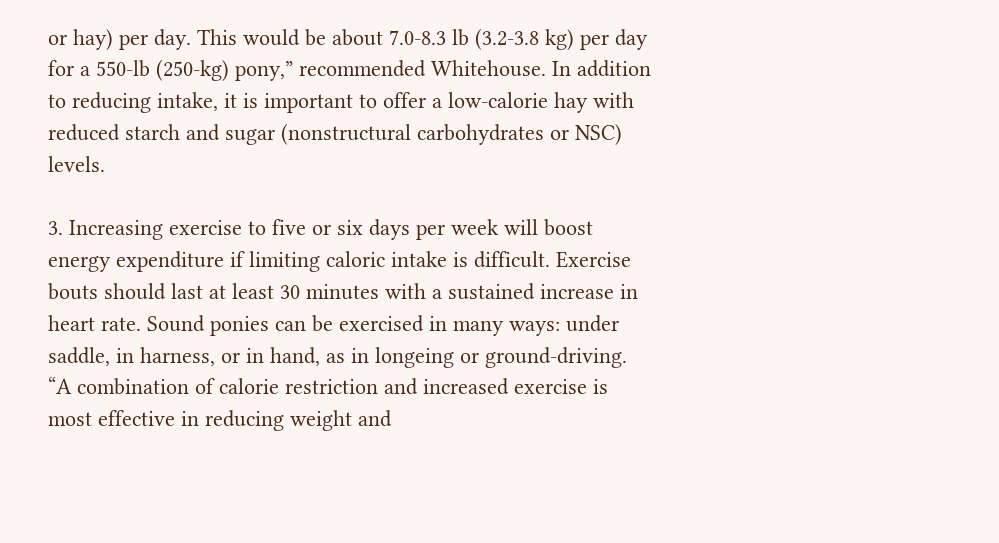or hay) per day. This would be about 7.0-8.3 lb (3.2-3.8 kg) per day for a 550-lb (250-kg) pony,” recommended Whitehouse. In addition to reducing intake, it is important to offer a low-calorie hay with reduced starch and sugar (nonstructural carbohydrates or NSC) levels.

3. Increasing exercise to five or six days per week will boost energy expenditure if limiting caloric intake is difficult. Exercise bouts should last at least 30 minutes with a sustained increase in heart rate. Sound ponies can be exercised in many ways: under saddle, in harness, or in hand, as in longeing or ground-driving. “A combination of calorie restriction and increased exercise is most effective in reducing weight and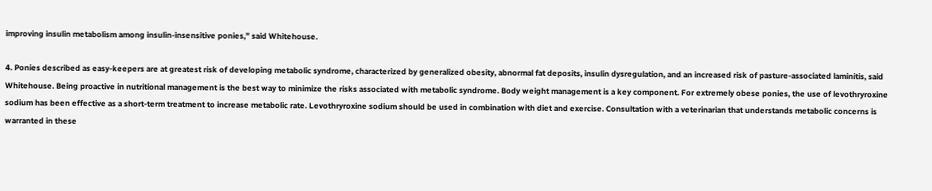improving insulin metabolism among insulin-insensitive ponies,” said Whitehouse.

4. Ponies described as easy-keepers are at greatest risk of developing metabolic syndrome, characterized by generalized obesity, abnormal fat deposits, insulin dysregulation, and an increased risk of pasture-associated laminitis, said Whitehouse. Being proactive in nutritional management is the best way to minimize the risks associated with metabolic syndrome. Body weight management is a key component. For extremely obese ponies, the use of levothryroxine sodium has been effective as a short-term treatment to increase metabolic rate. Levothryroxine sodium should be used in combination with diet and exercise. Consultation with a veterinarian that understands metabolic concerns is warranted in these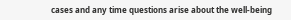cases and any time questions arise about the well-being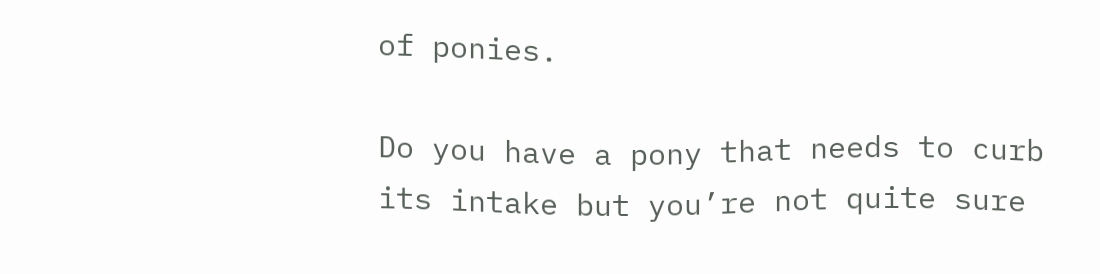of ponies.

Do you have a pony that needs to curb its intake but you’re not quite sure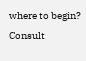where to begin? Consult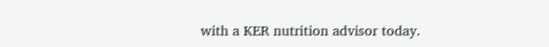with a KER nutrition advisor today.